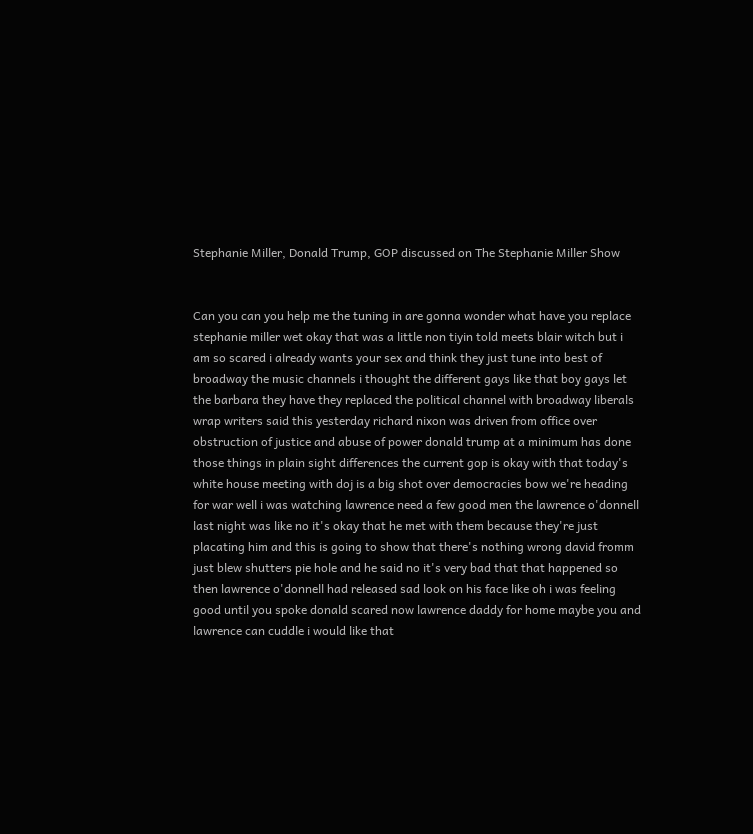Stephanie Miller, Donald Trump, GOP discussed on The Stephanie Miller Show


Can you can you help me the tuning in are gonna wonder what have you replace stephanie miller wet okay that was a little non tiyin told meets blair witch but i am so scared i already wants your sex and think they just tune into best of broadway the music channels i thought the different gays like that boy gays let the barbara they have they replaced the political channel with broadway liberals wrap writers said this yesterday richard nixon was driven from office over obstruction of justice and abuse of power donald trump at a minimum has done those things in plain sight differences the current gop is okay with that today's white house meeting with doj is a big shot over democracies bow we're heading for war well i was watching lawrence need a few good men the lawrence o'donnell last night was like no it's okay that he met with them because they're just placating him and this is going to show that there's nothing wrong david fromm just blew shutters pie hole and he said no it's very bad that that happened so then lawrence o'donnell had released sad look on his face like oh i was feeling good until you spoke donald scared now lawrence daddy for home maybe you and lawrence can cuddle i would like that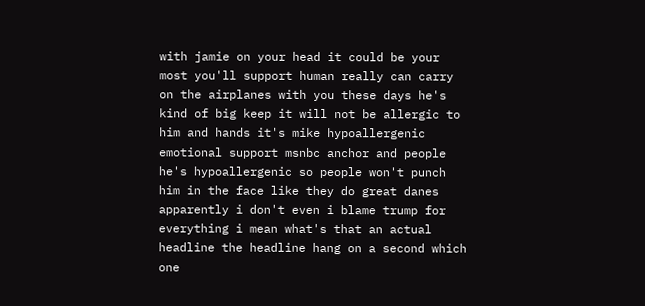with jamie on your head it could be your most you'll support human really can carry on the airplanes with you these days he's kind of big keep it will not be allergic to him and hands it's mike hypoallergenic emotional support msnbc anchor and people he's hypoallergenic so people won't punch him in the face like they do great danes apparently i don't even i blame trump for everything i mean what's that an actual headline the headline hang on a second which one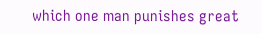which one man punishes great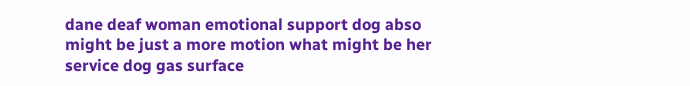dane deaf woman emotional support dog abso might be just a more motion what might be her service dog gas surface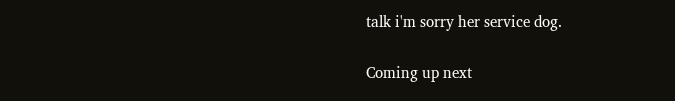talk i'm sorry her service dog.

Coming up next